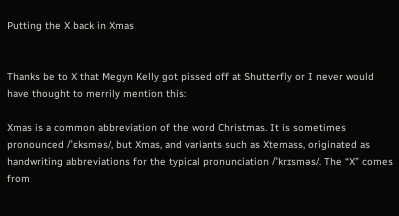Putting the X back in Xmas


Thanks be to X that Megyn Kelly got pissed off at Shutterfly or I never would have thought to merrily mention this:

Xmas is a common abbreviation of the word Christmas. It is sometimes pronounced /ˈɛksməs/, but Xmas, and variants such as Xtemass, originated as handwriting abbreviations for the typical pronunciation /ˈkrɪsməs/. The “X” comes from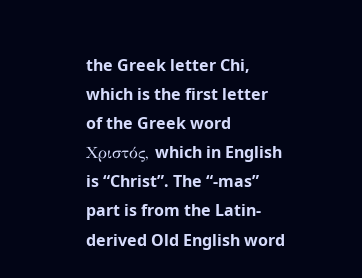the Greek letter Chi, which is the first letter of the Greek word Χριστός, which in English is “Christ”. The “-mas” part is from the Latin-derived Old English word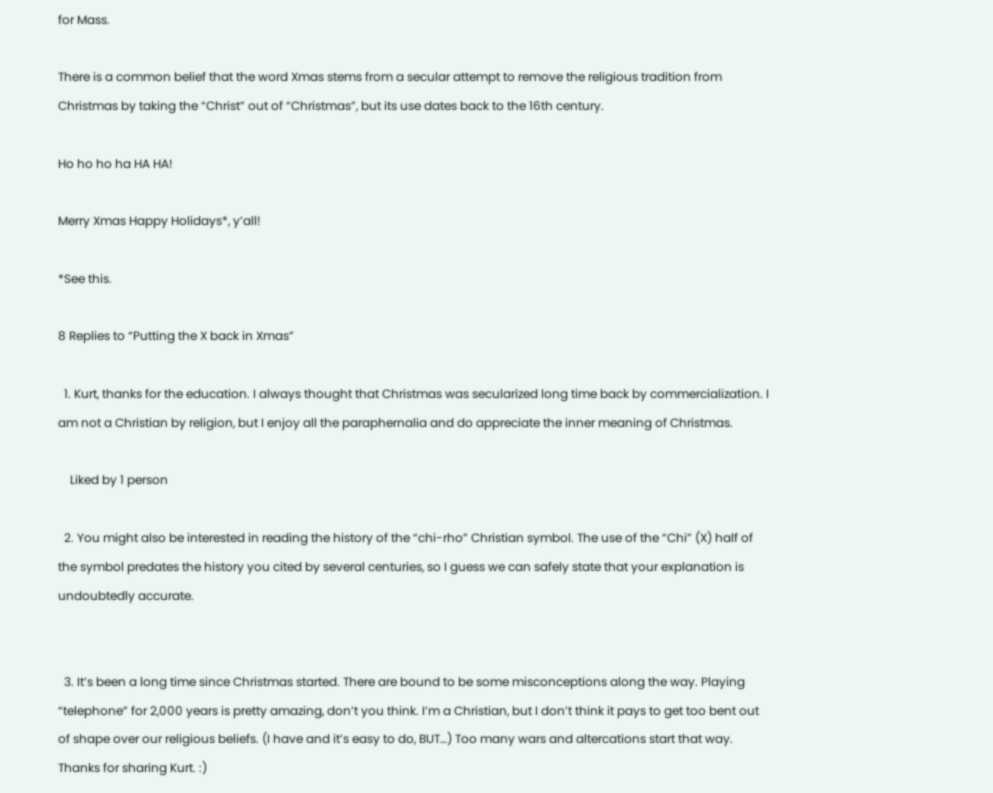for Mass.

There is a common belief that the word Xmas stems from a secular attempt to remove the religious tradition from Christmas by taking the “Christ” out of “Christmas”, but its use dates back to the 16th century.

Ho ho ho ha HA HA!

Merry Xmas Happy Holidays*, y’all!

*See this.

8 Replies to “Putting the X back in Xmas”

  1. Kurt, thanks for the education. I always thought that Christmas was secularized long time back by commercialization. I am not a Christian by religion, but I enjoy all the paraphernalia and do appreciate the inner meaning of Christmas.

    Liked by 1 person

  2. You might also be interested in reading the history of the “chi-rho” Christian symbol. The use of the “Chi” (X) half of the symbol predates the history you cited by several centuries, so I guess we can safely state that your explanation is undoubtedly accurate.


  3. It’s been a long time since Christmas started. There are bound to be some misconceptions along the way. Playing “telephone” for 2,000 years is pretty amazing, don’t you think. I’m a Christian, but I don’t think it pays to get too bent out of shape over our religious beliefs. (I have and it’s easy to do, BUT…) Too many wars and altercations start that way. Thanks for sharing Kurt. :)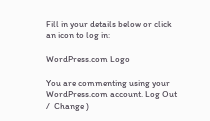Fill in your details below or click an icon to log in:

WordPress.com Logo

You are commenting using your WordPress.com account. Log Out /  Change )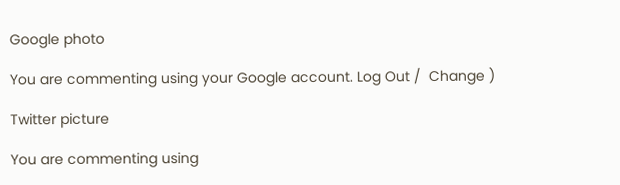Google photo

You are commenting using your Google account. Log Out /  Change )

Twitter picture

You are commenting using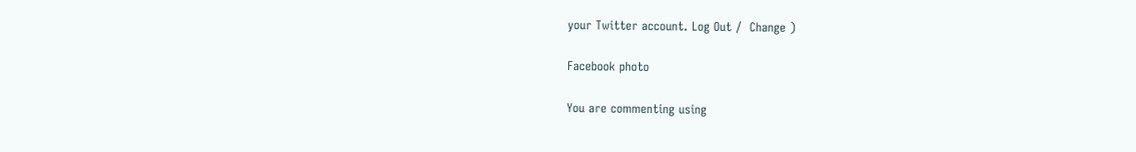your Twitter account. Log Out /  Change )

Facebook photo

You are commenting using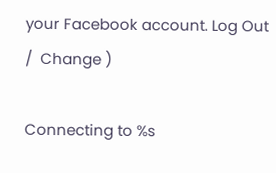your Facebook account. Log Out /  Change )

Connecting to %s